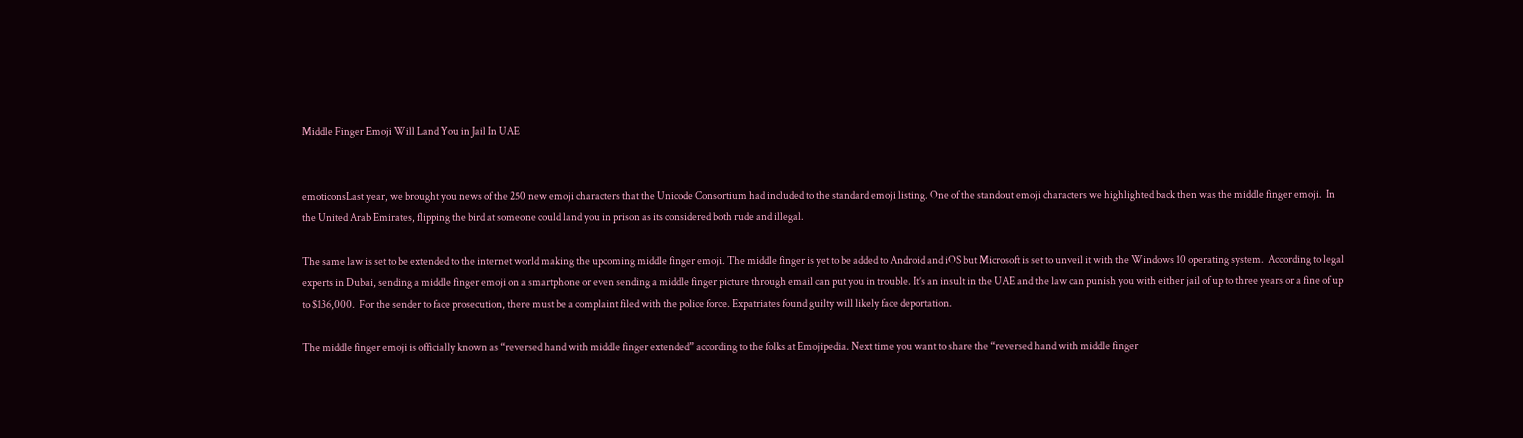Middle Finger Emoji Will Land You in Jail In UAE


emoticonsLast year, we brought you news of the 250 new emoji characters that the Unicode Consortium had included to the standard emoji listing. One of the standout emoji characters we highlighted back then was the middle finger emoji.  In the United Arab Emirates, flipping the bird at someone could land you in prison as its considered both rude and illegal.

The same law is set to be extended to the internet world making the upcoming middle finger emoji. The middle finger is yet to be added to Android and iOS but Microsoft is set to unveil it with the Windows 10 operating system.  According to legal experts in Dubai, sending a middle finger emoji on a smartphone or even sending a middle finger picture through email can put you in trouble. It’s an insult in the UAE and the law can punish you with either jail of up to three years or a fine of up to $136,000.  For the sender to face prosecution, there must be a complaint filed with the police force. Expatriates found guilty will likely face deportation.

The middle finger emoji is officially known as “reversed hand with middle finger extended” according to the folks at Emojipedia. Next time you want to share the “reversed hand with middle finger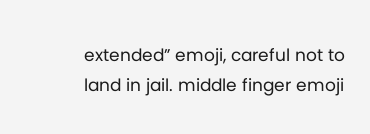extended” emoji, careful not to land in jail. middle finger emoji